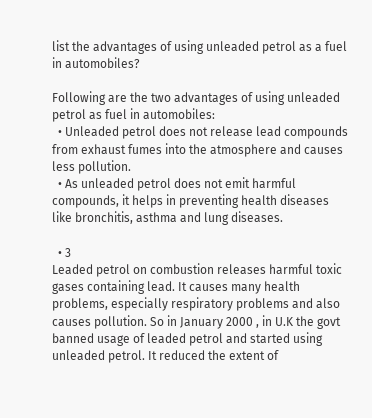list the advantages of using unleaded petrol as a fuel in automobiles?

Following are the two advantages of using unleaded petrol as fuel in automobiles:
  • Unleaded petrol does not release lead compounds from exhaust fumes into the atmosphere and causes less pollution.
  • As unleaded petrol does not emit harmful compounds, it helps in preventing health diseases like bronchitis, asthma and lung diseases.

  • 3
Leaded petrol on combustion releases harmful toxic gases containing lead. It causes many health problems, especially respiratory problems and also causes pollution. So in January 2000 , in U.K the govt banned usage of leaded petrol and started using unleaded petrol. It reduced the extent of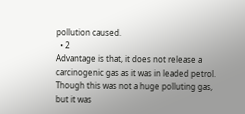pollution caused.
  • 2
Advantage is that, it does not release a carcinogenic gas as it was in leaded petrol.
Though this was not a huge polluting gas, but it was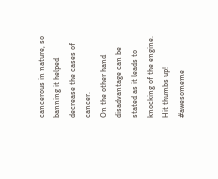cancerous in nature, so banning it helped decrease the cases of cancer.
On the other hand disadvantage can be stated as it leads to knocking of the engine.
Hit thumbs up! #awesomeme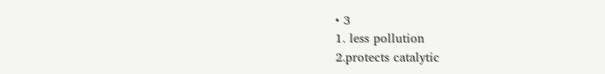• 3
1. less pollution
2.protects catalytic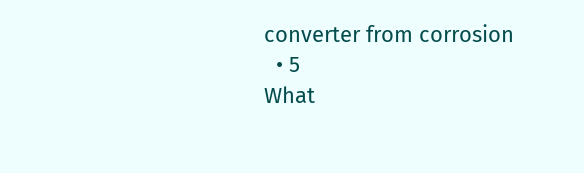converter from corrosion
  • 5
What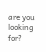are you looking for?